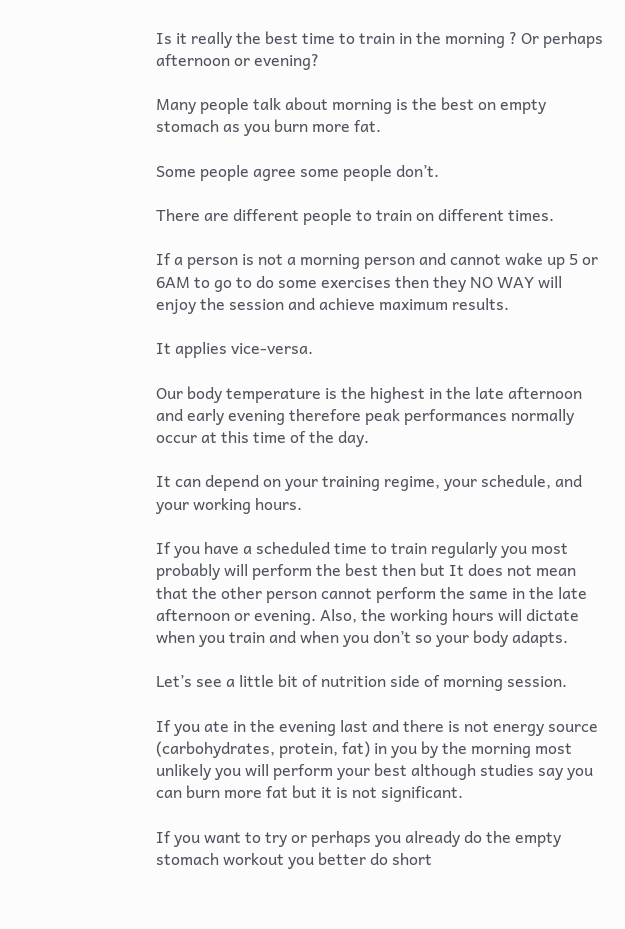Is it really the best time to train in the morning ? Or perhaps afternoon or evening?

Many people talk about morning is the best on empty stomach as you burn more fat.

Some people agree some people don’t.

There are different people to train on different times.

If a person is not a morning person and cannot wake up 5 or 6AM to go to do some exercises then they NO WAY will enjoy the session and achieve maximum results.

It applies vice-versa.

Our body temperature is the highest in the late afternoon and early evening therefore peak performances normally occur at this time of the day.

It can depend on your training regime, your schedule, and your working hours.

If you have a scheduled time to train regularly you most probably will perform the best then but It does not mean that the other person cannot perform the same in the late afternoon or evening. Also, the working hours will dictate when you train and when you don’t so your body adapts.

Let’s see a little bit of nutrition side of morning session.

If you ate in the evening last and there is not energy source (carbohydrates, protein, fat) in you by the morning most unlikely you will perform your best although studies say you can burn more fat but it is not significant.

If you want to try or perhaps you already do the empty stomach workout you better do short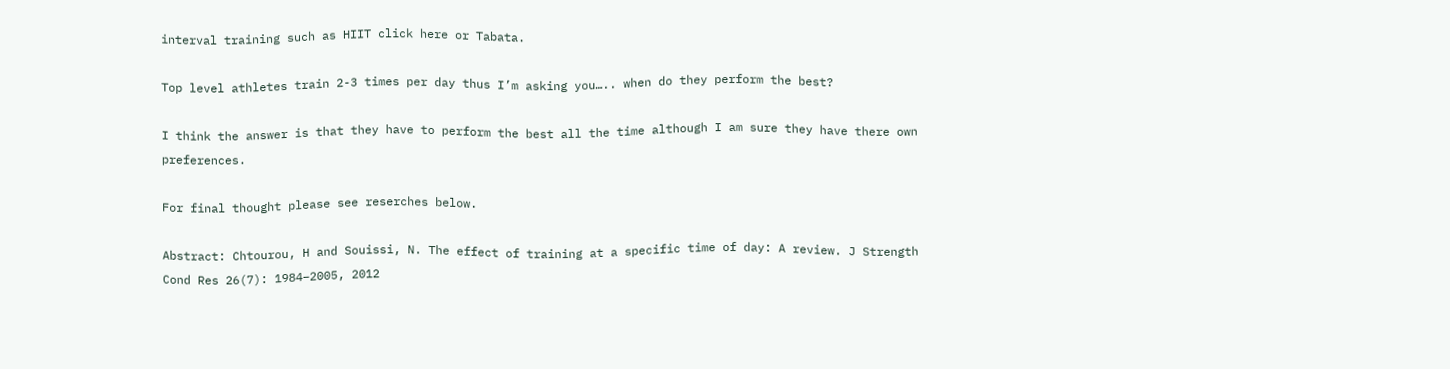interval training such as HIIT click here or Tabata.

Top level athletes train 2-3 times per day thus I’m asking you….. when do they perform the best?

I think the answer is that they have to perform the best all the time although I am sure they have there own preferences.

For final thought please see reserches below.

Abstract: Chtourou, H and Souissi, N. The effect of training at a specific time of day: A review. J Strength Cond Res 26(7): 1984–2005, 2012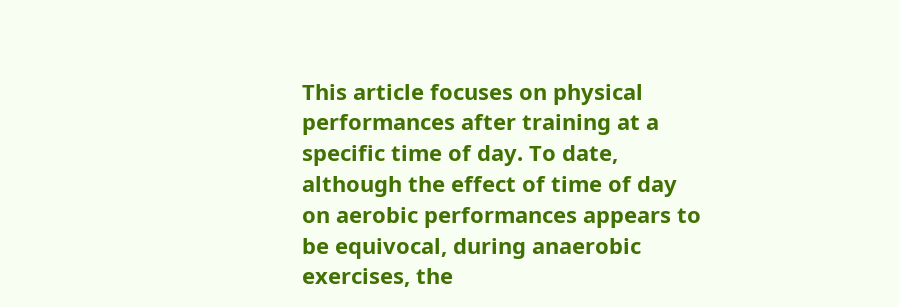This article focuses on physical performances after training at a specific time of day. To date, although the effect of time of day on aerobic performances appears to be equivocal, during anaerobic exercises, the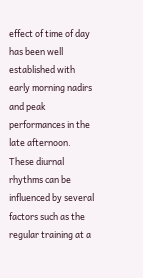effect of time of day has been well established with early morning nadirs and peak performances in the late afternoon. These diurnal rhythms can be influenced by several factors such as the regular training at a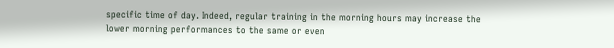specific time of day. Indeed, regular training in the morning hours may increase the lower morning performances to the same or even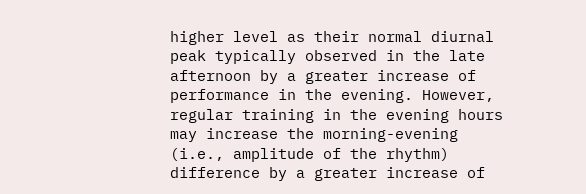higher level as their normal diurnal peak typically observed in the late afternoon by a greater increase of performance in the evening. However, regular training in the evening hours may increase the morning-evening (i.e., amplitude of the rhythm) difference by a greater increase of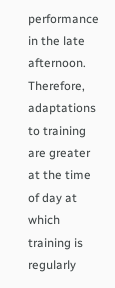performance in the late afternoon. Therefore, adaptations to training are greater at the time of day at which training is regularly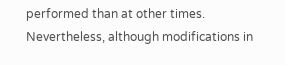performed than at other times. Nevertheless, although modifications in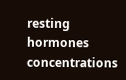resting hormones concentrations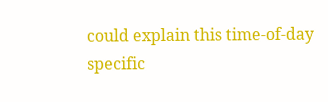could explain this time-of-day specific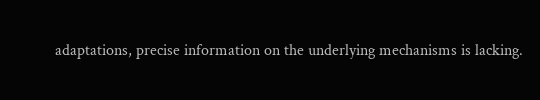adaptations, precise information on the underlying mechanisms is lacking.